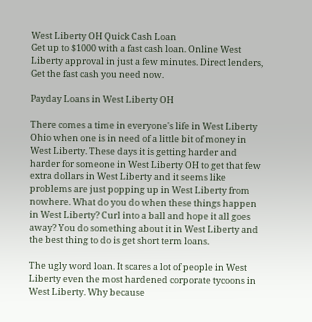West Liberty OH Quick Cash Loan
Get up to $1000 with a fast cash loan. Online West Liberty approval in just a few minutes. Direct lenders, Get the fast cash you need now.

Payday Loans in West Liberty OH

There comes a time in everyone's life in West Liberty Ohio when one is in need of a little bit of money in West Liberty. These days it is getting harder and harder for someone in West Liberty OH to get that few extra dollars in West Liberty and it seems like problems are just popping up in West Liberty from nowhere. What do you do when these things happen in West Liberty? Curl into a ball and hope it all goes away? You do something about it in West Liberty and the best thing to do is get short term loans.

The ugly word loan. It scares a lot of people in West Liberty even the most hardened corporate tycoons in West Liberty. Why because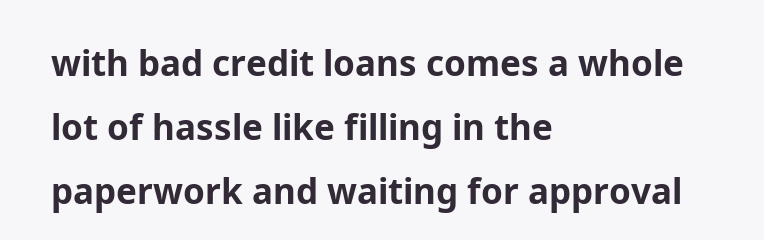with bad credit loans comes a whole lot of hassle like filling in the paperwork and waiting for approval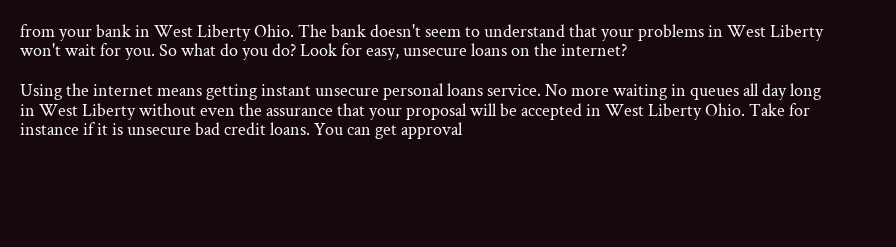from your bank in West Liberty Ohio. The bank doesn't seem to understand that your problems in West Liberty won't wait for you. So what do you do? Look for easy, unsecure loans on the internet?

Using the internet means getting instant unsecure personal loans service. No more waiting in queues all day long in West Liberty without even the assurance that your proposal will be accepted in West Liberty Ohio. Take for instance if it is unsecure bad credit loans. You can get approval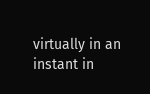virtually in an instant in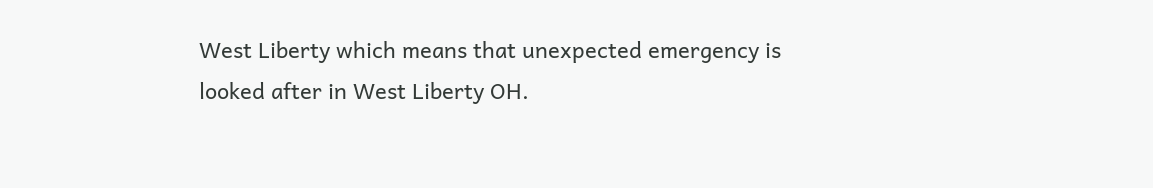West Liberty which means that unexpected emergency is looked after in West Liberty OH.